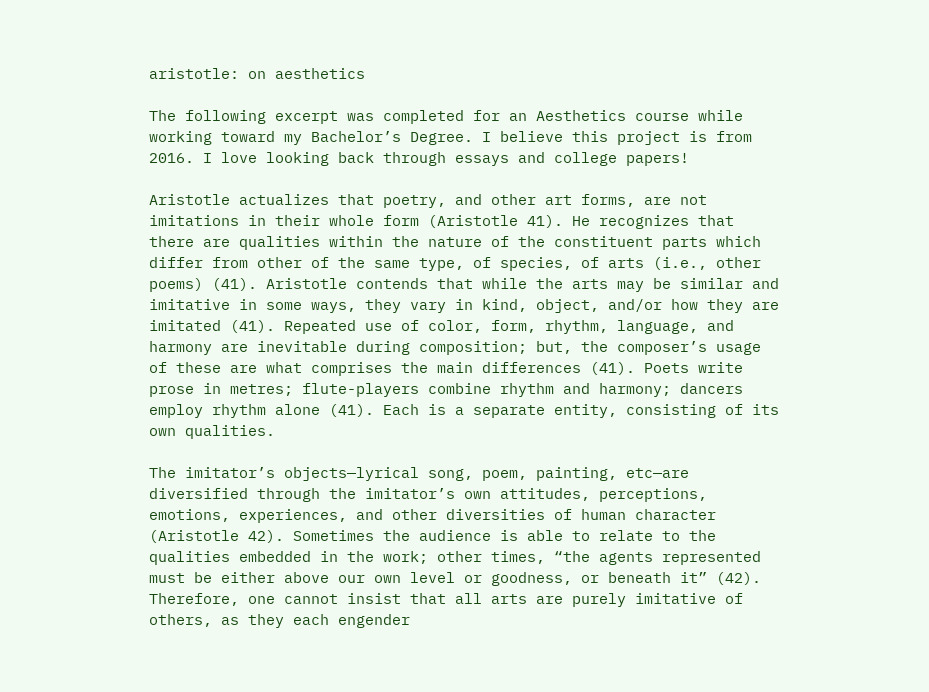aristotle: on aesthetics

The following excerpt was completed for an Aesthetics course while working toward my Bachelor’s Degree. I believe this project is from 2016. I love looking back through essays and college papers!

Aristotle actualizes that poetry, and other art forms, are not imitations in their whole form (Aristotle 41). He recognizes that there are qualities within the nature of the constituent parts which differ from other of the same type, of species, of arts (i.e., other poems) (41). Aristotle contends that while the arts may be similar and imitative in some ways, they vary in kind, object, and/or how they are imitated (41). Repeated use of color, form, rhythm, language, and harmony are inevitable during composition; but, the composer’s usage of these are what comprises the main differences (41). Poets write prose in metres; flute-players combine rhythm and harmony; dancers employ rhythm alone (41). Each is a separate entity, consisting of its own qualities.

The imitator’s objects—lyrical song, poem, painting, etc—are diversified through the imitator’s own attitudes, perceptions, emotions, experiences, and other diversities of human character (Aristotle 42). Sometimes the audience is able to relate to the qualities embedded in the work; other times, “the agents represented must be either above our own level or goodness, or beneath it” (42). Therefore, one cannot insist that all arts are purely imitative of others, as they each engender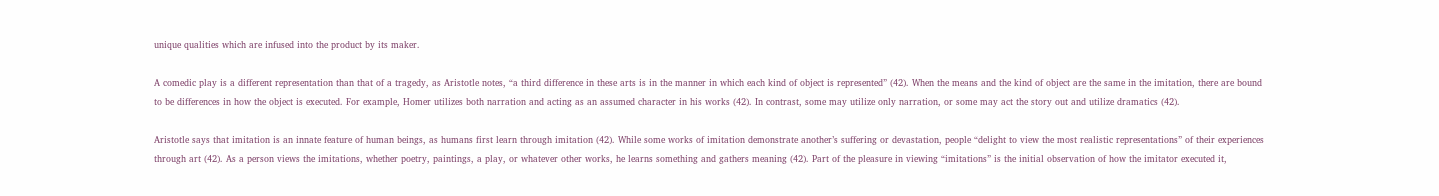unique qualities which are infused into the product by its maker.

A comedic play is a different representation than that of a tragedy, as Aristotle notes, “a third difference in these arts is in the manner in which each kind of object is represented” (42). When the means and the kind of object are the same in the imitation, there are bound to be differences in how the object is executed. For example, Homer utilizes both narration and acting as an assumed character in his works (42). In contrast, some may utilize only narration, or some may act the story out and utilize dramatics (42).

Aristotle says that imitation is an innate feature of human beings, as humans first learn through imitation (42). While some works of imitation demonstrate another’s suffering or devastation, people “delight to view the most realistic representations” of their experiences through art (42). As a person views the imitations, whether poetry, paintings, a play, or whatever other works, he learns something and gathers meaning (42). Part of the pleasure in viewing “imitations” is the initial observation of how the imitator executed it,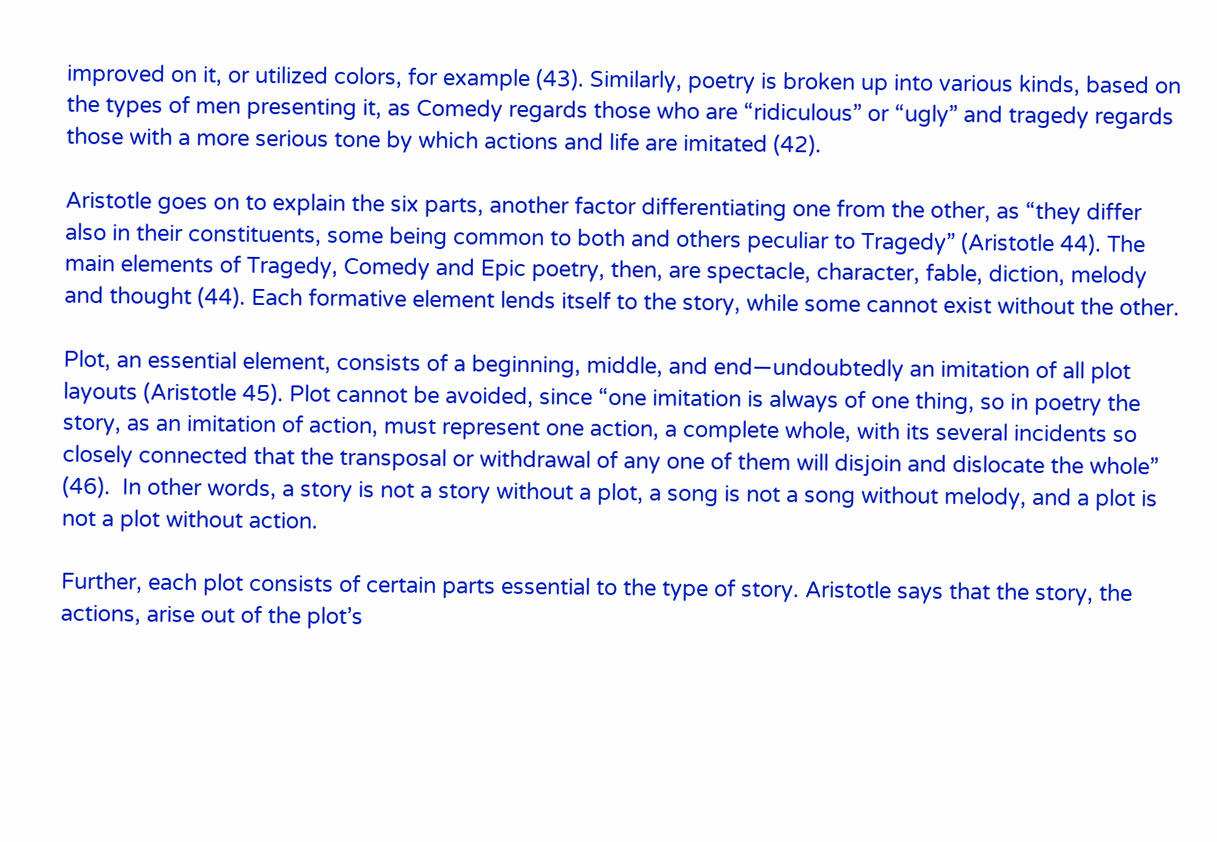improved on it, or utilized colors, for example (43). Similarly, poetry is broken up into various kinds, based on the types of men presenting it, as Comedy regards those who are “ridiculous” or “ugly” and tragedy regards those with a more serious tone by which actions and life are imitated (42).

Aristotle goes on to explain the six parts, another factor differentiating one from the other, as “they differ also in their constituents, some being common to both and others peculiar to Tragedy” (Aristotle 44). The main elements of Tragedy, Comedy and Epic poetry, then, are spectacle, character, fable, diction, melody and thought (44). Each formative element lends itself to the story, while some cannot exist without the other.

Plot, an essential element, consists of a beginning, middle, and end—undoubtedly an imitation of all plot layouts (Aristotle 45). Plot cannot be avoided, since “one imitation is always of one thing, so in poetry the story, as an imitation of action, must represent one action, a complete whole, with its several incidents so closely connected that the transposal or withdrawal of any one of them will disjoin and dislocate the whole” (46).  In other words, a story is not a story without a plot, a song is not a song without melody, and a plot is not a plot without action.

Further, each plot consists of certain parts essential to the type of story. Aristotle says that the story, the actions, arise out of the plot’s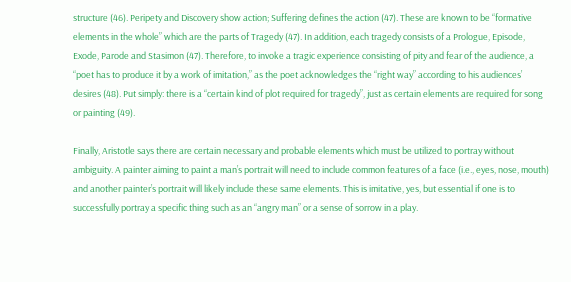structure (46). Peripety and Discovery show action; Suffering defines the action (47). These are known to be “formative elements in the whole” which are the parts of Tragedy (47). In addition, each tragedy consists of a Prologue, Episode, Exode, Parode and Stasimon (47). Therefore, to invoke a tragic experience consisting of pity and fear of the audience, a “poet has to produce it by a work of imitation,” as the poet acknowledges the “right way” according to his audiences’ desires (48). Put simply: there is a “certain kind of plot required for tragedy”, just as certain elements are required for song or painting (49).

Finally, Aristotle says there are certain necessary and probable elements which must be utilized to portray without ambiguity. A painter aiming to paint a man’s portrait will need to include common features of a face (i.e., eyes, nose, mouth) and another painter’s portrait will likely include these same elements. This is imitative, yes, but essential if one is to successfully portray a specific thing such as an “angry man” or a sense of sorrow in a play.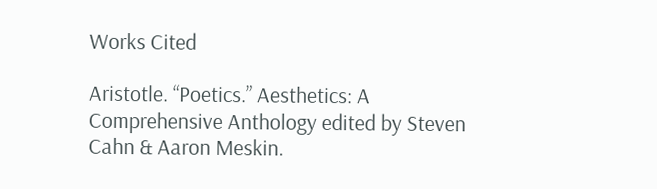Works Cited

Aristotle. “Poetics.” Aesthetics: A Comprehensive Anthology edited by Steven Cahn & Aaron Meskin.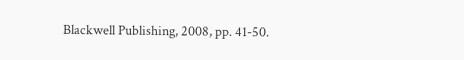Blackwell Publishing, 2008, pp. 41-50.